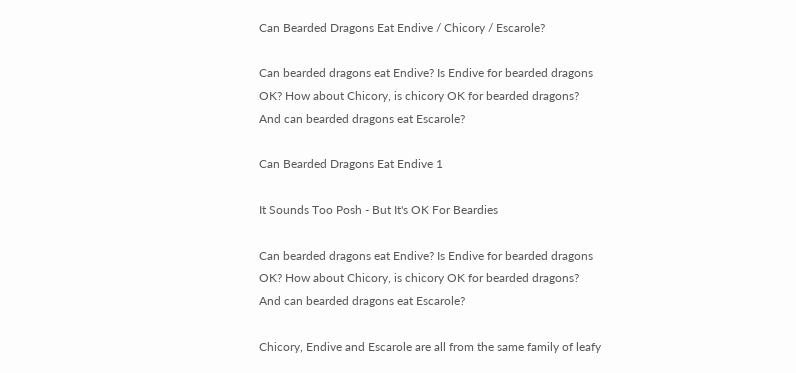Can Bearded Dragons Eat Endive / Chicory / Escarole?

Can bearded dragons eat Endive? Is Endive for bearded dragons OK? How about Chicory, is chicory OK for bearded dragons? And can bearded dragons eat Escarole?

Can Bearded Dragons Eat Endive 1

It Sounds Too Posh - But It's OK For Beardies

Can bearded dragons eat Endive? Is Endive for bearded dragons OK? How about Chicory, is chicory OK for bearded dragons? And can bearded dragons eat Escarole?

Chicory, Endive and Escarole are all from the same family of leafy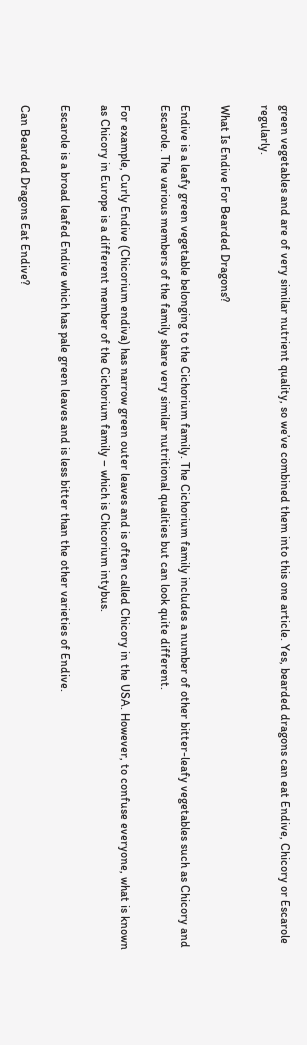green vegetables and are of very similar nutrient quality, so we’ve combined them into this one article. Yes, bearded dragons can eat Endive, Chicory or Escarole regularly.

What Is Endive For Bearded Dragons?

Endive is a leafy green vegetable belonging to the Cichorium family. The Cichorium family includes a number of other bitter-leafy vegetables such as Chicory and Escarole. The various members of the family share very similar nutritional qualities but can look quite different.

For example, Curly Endive (Chicorium endiva) has narrow green outer leaves and is often called Chicory in the USA. However, to confuse everyone, what is known as Chicory in Europe is a different member of the Cichorium family – which is Chicorium intybus.

Escarole is a broad leafed Endive which has pale green leaves and is less bitter than the other varieties of Endive.

Can Bearded Dragons Eat Endive?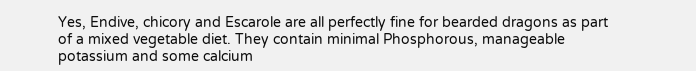Yes, Endive, chicory and Escarole are all perfectly fine for bearded dragons as part of a mixed vegetable diet. They contain minimal Phosphorous, manageable potassium and some calcium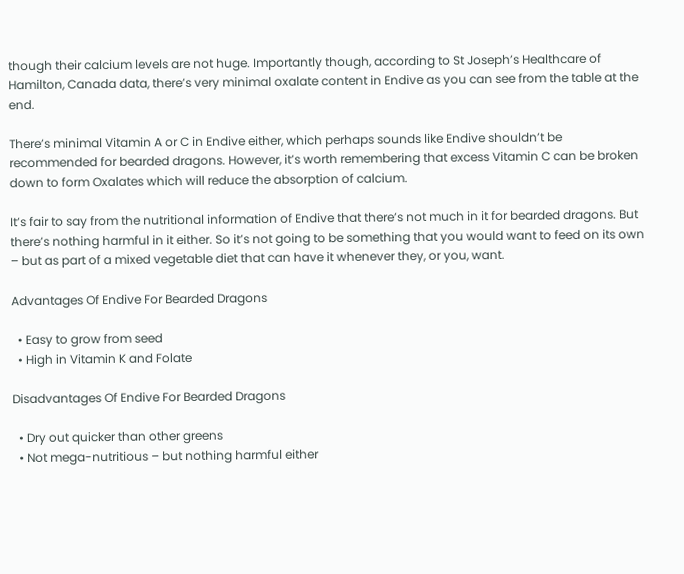though their calcium levels are not huge. Importantly though, according to St Joseph’s Healthcare of Hamilton, Canada data, there’s very minimal oxalate content in Endive as you can see from the table at the end.

There’s minimal Vitamin A or C in Endive either, which perhaps sounds like Endive shouldn’t be recommended for bearded dragons. However, it’s worth remembering that excess Vitamin C can be broken down to form Oxalates which will reduce the absorption of calcium.

It’s fair to say from the nutritional information of Endive that there’s not much in it for bearded dragons. But there’s nothing harmful in it either. So it’s not going to be something that you would want to feed on its own – but as part of a mixed vegetable diet that can have it whenever they, or you, want.

Advantages Of Endive For Bearded Dragons

  • Easy to grow from seed
  • High in Vitamin K and Folate

Disadvantages Of Endive For Bearded Dragons

  • Dry out quicker than other greens
  • Not mega-nutritious – but nothing harmful either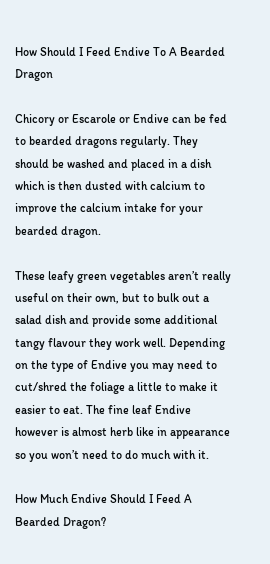How Should I Feed Endive To A Bearded Dragon

Chicory or Escarole or Endive can be fed to bearded dragons regularly. They should be washed and placed in a dish which is then dusted with calcium to improve the calcium intake for your bearded dragon.

These leafy green vegetables aren’t really useful on their own, but to bulk out a salad dish and provide some additional tangy flavour they work well. Depending on the type of Endive you may need to cut/shred the foliage a little to make it easier to eat. The fine leaf Endive however is almost herb like in appearance so you won’t need to do much with it.

How Much Endive Should I Feed A Bearded Dragon?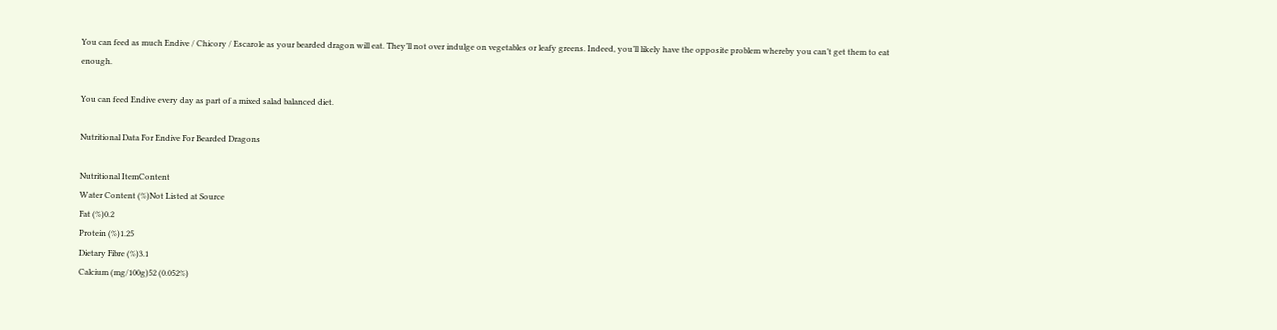You can feed as much Endive / Chicory / Escarole as your bearded dragon will eat. They’ll not over indulge on vegetables or leafy greens. Indeed, you’ll likely have the opposite problem whereby you can’t get them to eat enough.

You can feed Endive every day as part of a mixed salad balanced diet.

Nutritional Data For Endive For Bearded Dragons

Nutritional ItemContent
Water Content (%)Not Listed at Source
Fat (%)0.2
Protein (%)1.25
Dietary Fibre (%)3.1
Calcium (mg/100g)52 (0.052%)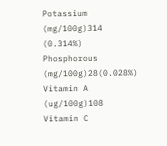Potassium (mg/100g)314 (0.314%)
Phosphorous (mg/100g)28(0.028%)
Vitamin A (ug/100g)108
Vitamin C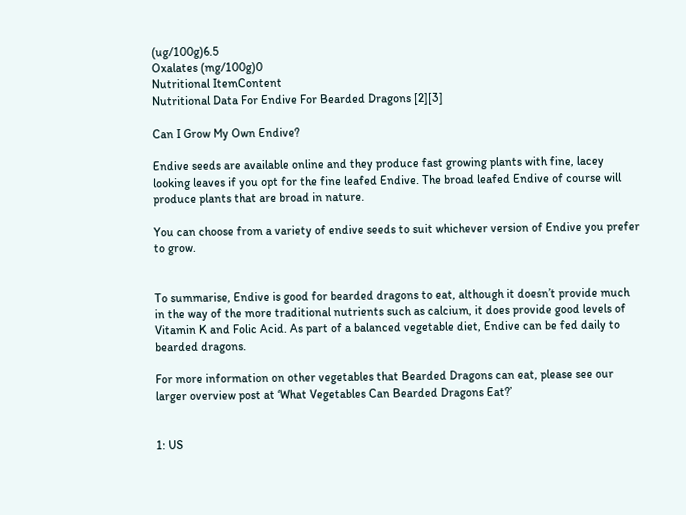(ug/100g)6.5
Oxalates (mg/100g)0
Nutritional ItemContent
Nutritional Data For Endive For Bearded Dragons [2][3]

Can I Grow My Own Endive?

Endive seeds are available online and they produce fast growing plants with fine, lacey looking leaves if you opt for the fine leafed Endive. The broad leafed Endive of course will produce plants that are broad in nature.

You can choose from a variety of endive seeds to suit whichever version of Endive you prefer to grow.


To summarise, Endive is good for bearded dragons to eat, although it doesn’t provide much in the way of the more traditional nutrients such as calcium, it does provide good levels of Vitamin K and Folic Acid. As part of a balanced vegetable diet, Endive can be fed daily to bearded dragons.

For more information on other vegetables that Bearded Dragons can eat, please see our larger overview post at ‘What Vegetables Can Bearded Dragons Eat?’


1: US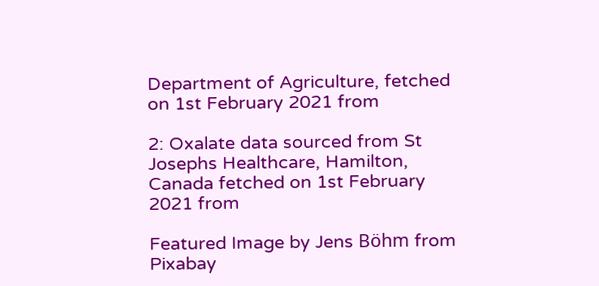Department of Agriculture, fetched on 1st February 2021 from

2: Oxalate data sourced from St Josephs Healthcare, Hamilton, Canada fetched on 1st February 2021 from

Featured Image by Jens Böhm from Pixabay